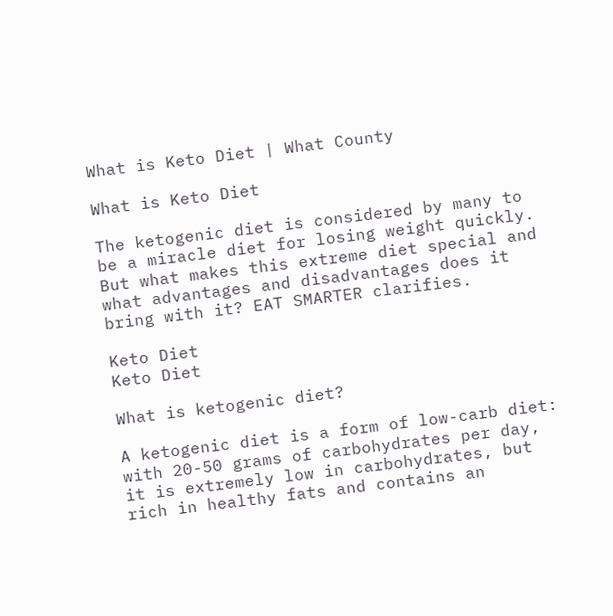What is Keto Diet | What County

What is Keto Diet

The ketogenic diet is considered by many to be a miracle diet for losing weight quickly. But what makes this extreme diet special and what advantages and disadvantages does it bring with it? EAT SMARTER clarifies.

Keto Diet
Keto Diet

What is ketogenic diet?

A ketogenic diet is a form of low-carb diet: with 20-50 grams of carbohydrates per day, it is extremely low in carbohydrates, but rich in healthy fats and contains an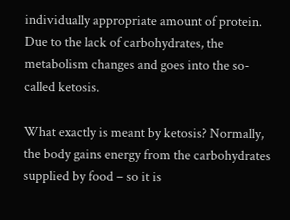individually appropriate amount of protein. Due to the lack of carbohydrates, the metabolism changes and goes into the so-called ketosis.

What exactly is meant by ketosis? Normally, the body gains energy from the carbohydrates supplied by food – so it is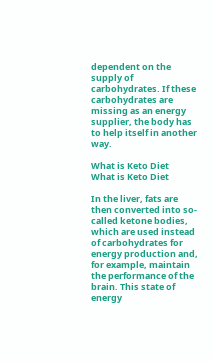dependent on the supply of carbohydrates. If these carbohydrates are missing as an energy supplier, the body has to help itself in another way.

What is Keto Diet
What is Keto Diet

In the liver, fats are then converted into so-called ketone bodies, which are used instead of carbohydrates for energy production and, for example, maintain the performance of the brain. This state of energy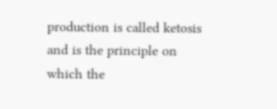production is called ketosis and is the principle on which the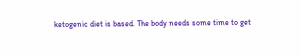ketogenic diet is based. The body needs some time to get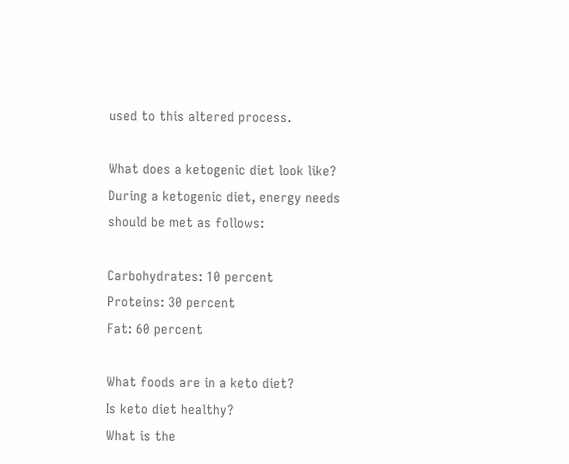used to this altered process.

What does a ketogenic diet look like?
During a ketogenic diet, energy needs should be met as follows:

Carbohydrates: 10 percent
Proteins: 30 percent
Fat: 60 percent

What foods are in a keto diet?
Is keto diet healthy?
What is the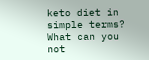keto diet in simple terms?
What can you not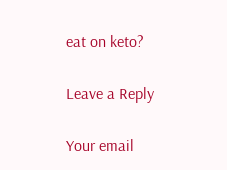eat on keto?

Leave a Reply

Your email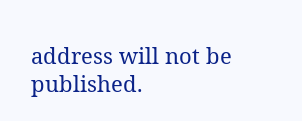address will not be published.